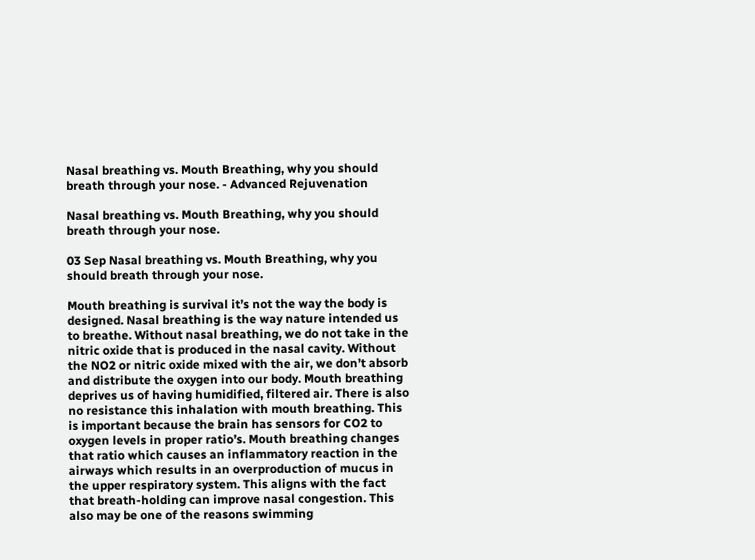Nasal breathing vs. Mouth Breathing, why you should breath through your nose. - Advanced Rejuvenation

Nasal breathing vs. Mouth Breathing, why you should breath through your nose.

03 Sep Nasal breathing vs. Mouth Breathing, why you should breath through your nose.

Mouth breathing is survival it’s not the way the body is designed. Nasal breathing is the way nature intended us to breathe. Without nasal breathing, we do not take in the nitric oxide that is produced in the nasal cavity. Without the NO2 or nitric oxide mixed with the air, we don’t absorb and distribute the oxygen into our body. Mouth breathing deprives us of having humidified, filtered air. There is also no resistance this inhalation with mouth breathing. This is important because the brain has sensors for CO2 to oxygen levels in proper ratio’s. Mouth breathing changes that ratio which causes an inflammatory reaction in the airways which results in an overproduction of mucus in the upper respiratory system. This aligns with the fact that breath-holding can improve nasal congestion. This also may be one of the reasons swimming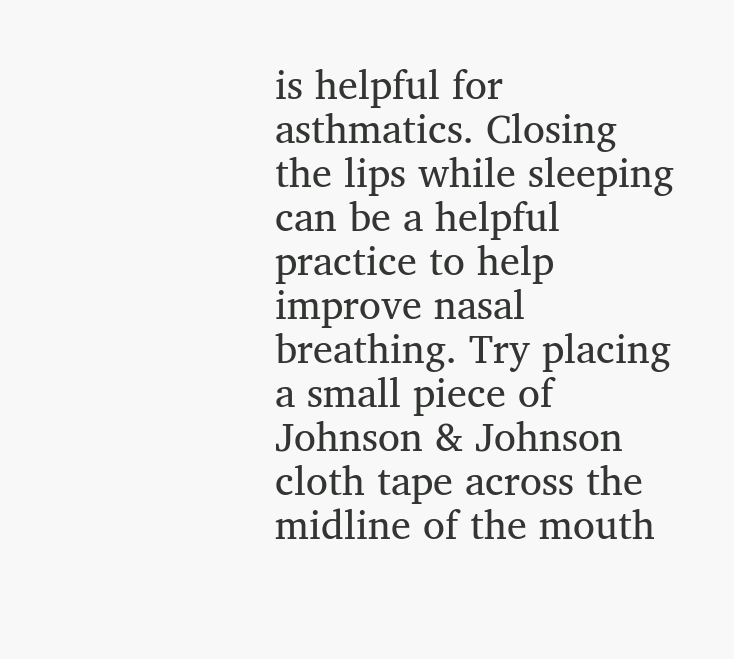is helpful for asthmatics. Closing the lips while sleeping can be a helpful practice to help improve nasal breathing. Try placing a small piece of Johnson & Johnson cloth tape across the midline of the mouth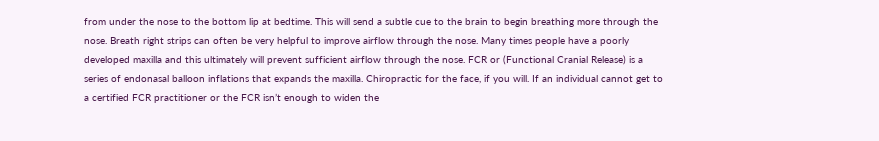from under the nose to the bottom lip at bedtime. This will send a subtle cue to the brain to begin breathing more through the nose. Breath right strips can often be very helpful to improve airflow through the nose. Many times people have a poorly developed maxilla and this ultimately will prevent sufficient airflow through the nose. FCR or (Functional Cranial Release) is a series of endonasal balloon inflations that expands the maxilla. Chiropractic for the face, if you will. If an individual cannot get to a certified FCR practitioner or the FCR isn’t enough to widen the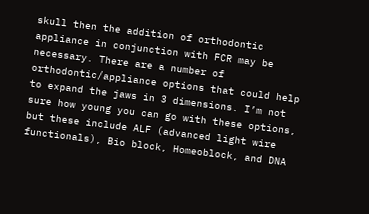skull then the addition of orthodontic appliance in conjunction with FCR may be necessary. There are a number of orthodontic/appliance options that could help to expand the jaws in 3 dimensions. I’m not sure how young you can go with these options, but these include ALF (advanced light wire functionals), Bio block, Homeoblock, and DNA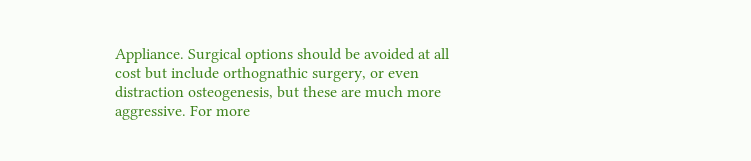Appliance. Surgical options should be avoided at all cost but include orthognathic surgery, or even distraction osteogenesis, but these are much more aggressive. For more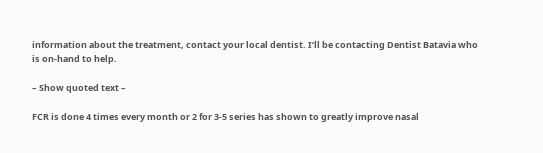information about the treatment, contact your local dentist. I’ll be contacting Dentist Batavia who is on-hand to help.

– Show quoted text –

FCR is done 4 times every month or 2 for 3-5 series has shown to greatly improve nasal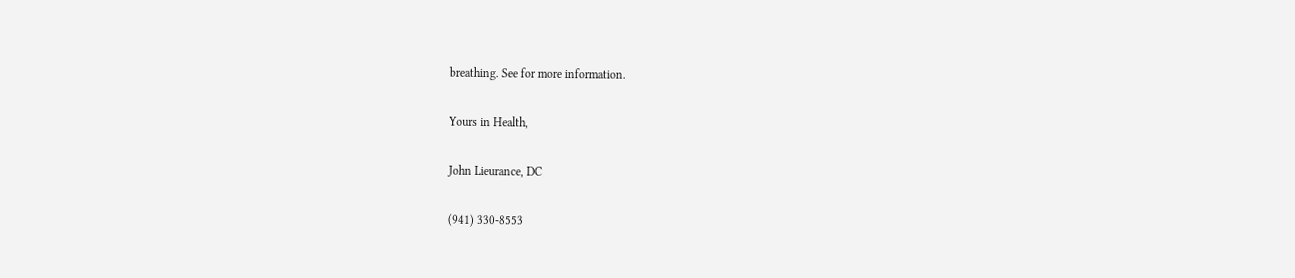breathing. See for more information.

Yours in Health,

John Lieurance, DC

(941) 330-8553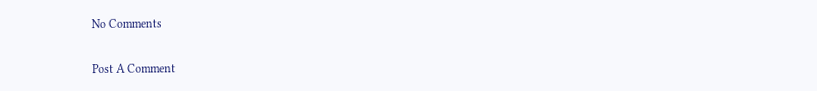No Comments

Post A Comment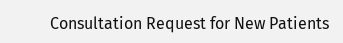Consultation Request for New Patients